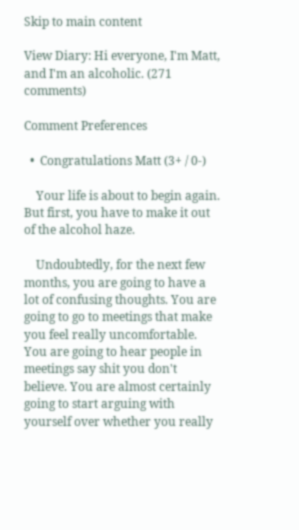Skip to main content

View Diary: Hi everyone, I'm Matt, and I'm an alcoholic. (271 comments)

Comment Preferences

  •  Congratulations Matt (3+ / 0-)

    Your life is about to begin again. But first, you have to make it out of the alcohol haze.

    Undoubtedly, for the next few months, you are going to have a lot of confusing thoughts. You are going to go to meetings that make you feel really uncomfortable. You are going to hear people in meetings say shit you don't believe. You are almost certainly going to start arguing with yourself over whether you really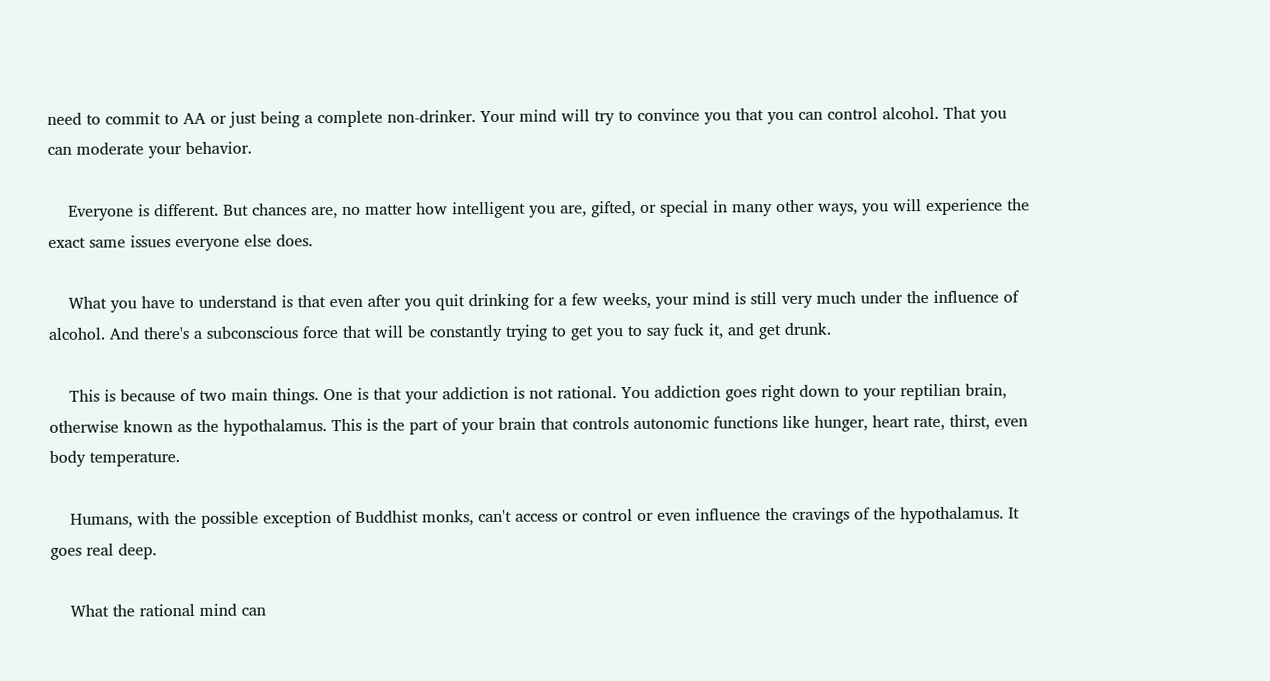need to commit to AA or just being a complete non-drinker. Your mind will try to convince you that you can control alcohol. That you can moderate your behavior.

    Everyone is different. But chances are, no matter how intelligent you are, gifted, or special in many other ways, you will experience the exact same issues everyone else does.

    What you have to understand is that even after you quit drinking for a few weeks, your mind is still very much under the influence of alcohol. And there's a subconscious force that will be constantly trying to get you to say fuck it, and get drunk.

    This is because of two main things. One is that your addiction is not rational. You addiction goes right down to your reptilian brain, otherwise known as the hypothalamus. This is the part of your brain that controls autonomic functions like hunger, heart rate, thirst, even body temperature.

    Humans, with the possible exception of Buddhist monks, can't access or control or even influence the cravings of the hypothalamus. It goes real deep.

    What the rational mind can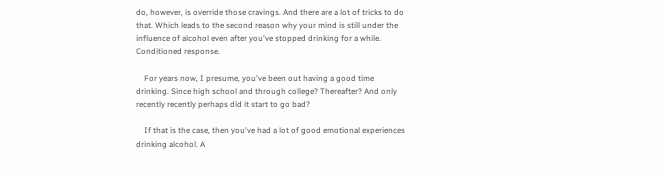do, however, is override those cravings. And there are a lot of tricks to do that. Which leads to the second reason why your mind is still under the influence of alcohol even after you've stopped drinking for a while. Conditioned response.

    For years now, I presume, you've been out having a good time drinking. Since high school and through college? Thereafter? And only recently recently perhaps did it start to go bad?

    If that is the case, then you've had a lot of good emotional experiences drinking alcohol. A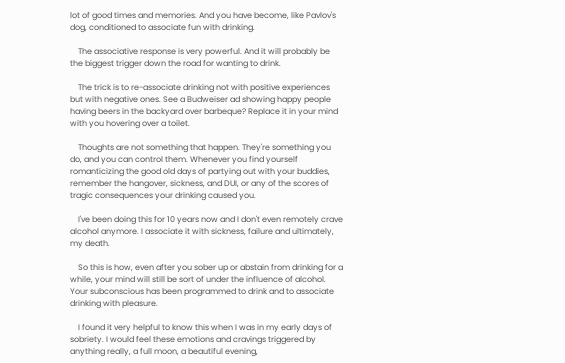lot of good times and memories. And you have become, like Pavlov's dog, conditioned to associate fun with drinking.

    The associative response is very powerful. And it will probably be the biggest trigger down the road for wanting to drink.

    The trick is to re-associate drinking not with positive experiences but with negative ones. See a Budweiser ad showing happy people having beers in the backyard over barbeque? Replace it in your mind with you hovering over a toilet.

    Thoughts are not something that happen. They're something you do, and you can control them. Whenever you find yourself romanticizing the good old days of partying out with your buddies, remember the hangover, sickness, and DUI, or any of the scores of tragic consequences your drinking caused you.

    I've been doing this for 10 years now and I don't even remotely crave alcohol anymore. I associate it with sickness, failure and ultimately, my death.

    So this is how, even after you sober up or abstain from drinking for a while, your mind will still be sort of under the influence of alcohol. Your subconscious has been programmed to drink and to associate drinking with pleasure.

    I found it very helpful to know this when I was in my early days of sobriety. I would feel these emotions and cravings triggered by anything really, a full moon, a beautiful evening,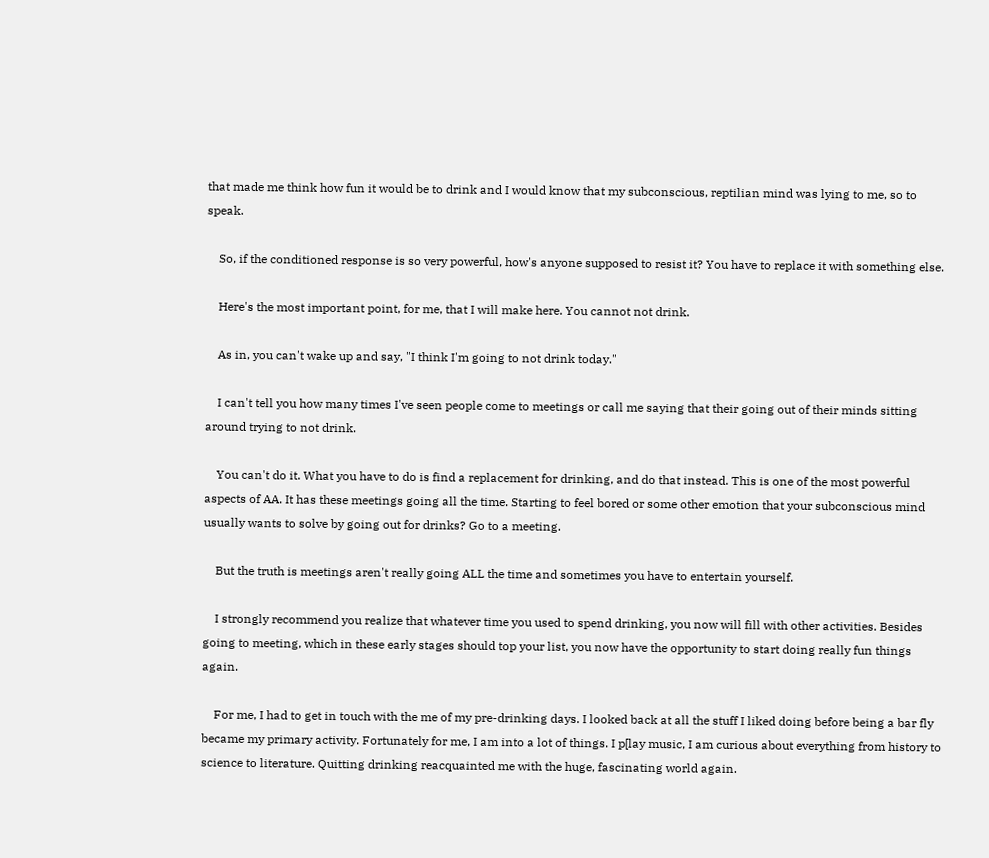that made me think how fun it would be to drink and I would know that my subconscious, reptilian mind was lying to me, so to speak.

    So, if the conditioned response is so very powerful, how's anyone supposed to resist it? You have to replace it with something else.

    Here's the most important point, for me, that I will make here. You cannot not drink.

    As in, you can't wake up and say, "I think I'm going to not drink today."

    I can't tell you how many times I've seen people come to meetings or call me saying that their going out of their minds sitting around trying to not drink.

    You can't do it. What you have to do is find a replacement for drinking, and do that instead. This is one of the most powerful aspects of AA. It has these meetings going all the time. Starting to feel bored or some other emotion that your subconscious mind usually wants to solve by going out for drinks? Go to a meeting.

    But the truth is meetings aren't really going ALL the time and sometimes you have to entertain yourself.

    I strongly recommend you realize that whatever time you used to spend drinking, you now will fill with other activities. Besides going to meeting, which in these early stages should top your list, you now have the opportunity to start doing really fun things again.

    For me, I had to get in touch with the me of my pre-drinking days. I looked back at all the stuff I liked doing before being a bar fly became my primary activity. Fortunately for me, I am into a lot of things. I p[lay music, I am curious about everything from history to science to literature. Quitting drinking reacquainted me with the huge, fascinating world again.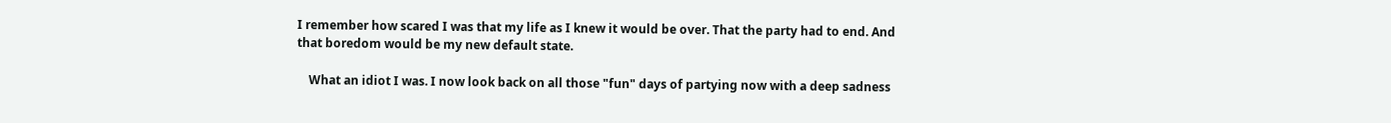I remember how scared I was that my life as I knew it would be over. That the party had to end. And that boredom would be my new default state.

    What an idiot I was. I now look back on all those "fun" days of partying now with a deep sadness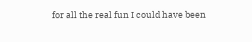for all the real fun I could have been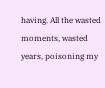having. All the wasted moments, wasted years, poisoning my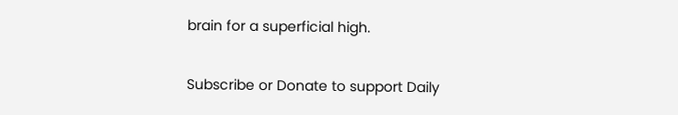brain for a superficial high.

Subscribe or Donate to support Daily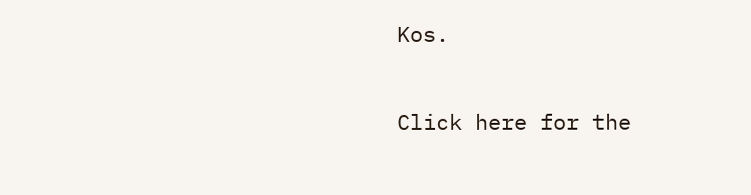Kos.

Click here for the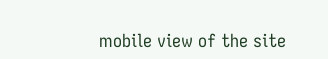mobile view of the site